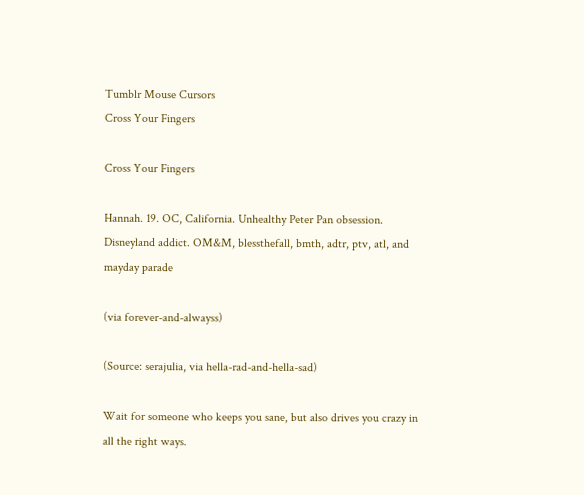Tumblr Mouse Cursors
Cross Your Fingers

Cross Your Fingers

Hannah. 19. OC, California. Unhealthy Peter Pan obsession. Disneyland addict. OM&M, blessthefall, bmth, adtr, ptv, atl, and mayday parade

(via forever-and-alwayss)

(Source: serajulia, via hella-rad-and-hella-sad)

Wait for someone who keeps you sane, but also drives you crazy in all the right ways.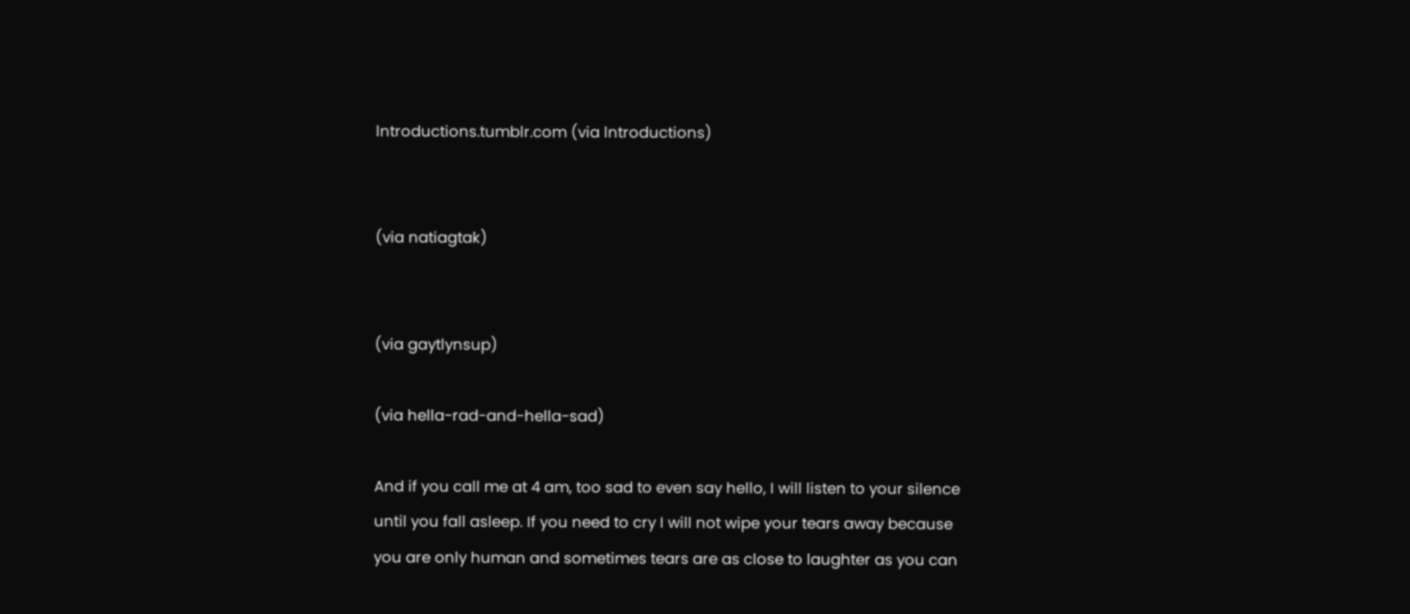lntroductions.tumblr.com (via lntroductions)


(via natiagtak)


(via gaytlynsup)

(via hella-rad-and-hella-sad)

And if you call me at 4 am, too sad to even say hello, I will listen to your silence until you fall asleep. If you need to cry I will not wipe your tears away because you are only human and sometimes tears are as close to laughter as you can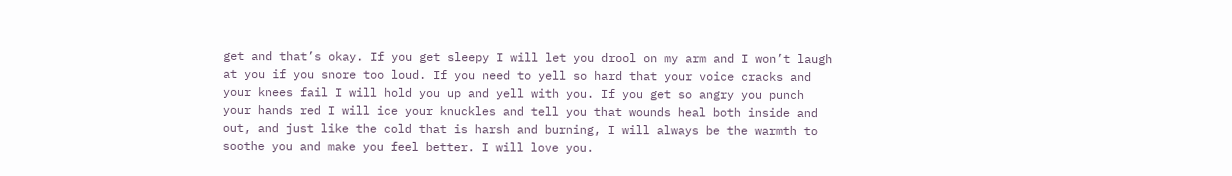get and that’s okay. If you get sleepy I will let you drool on my arm and I won’t laugh at you if you snore too loud. If you need to yell so hard that your voice cracks and your knees fail I will hold you up and yell with you. If you get so angry you punch your hands red I will ice your knuckles and tell you that wounds heal both inside and out, and just like the cold that is harsh and burning, I will always be the warmth to soothe you and make you feel better. I will love you.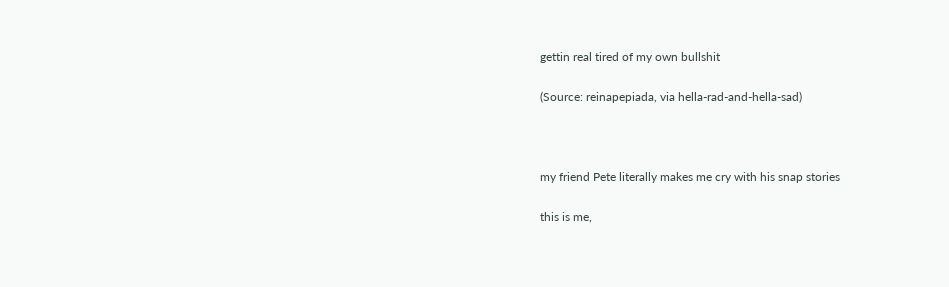gettin real tired of my own bullshit

(Source: reinapepiada, via hella-rad-and-hella-sad)



my friend Pete literally makes me cry with his snap stories

this is me,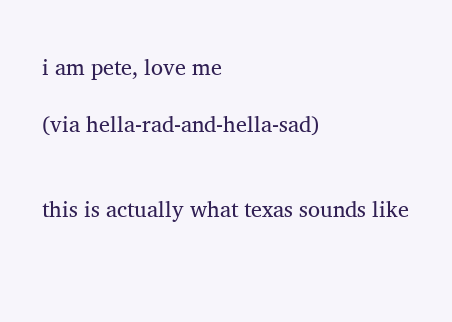i am pete, love me

(via hella-rad-and-hella-sad)


this is actually what texas sounds like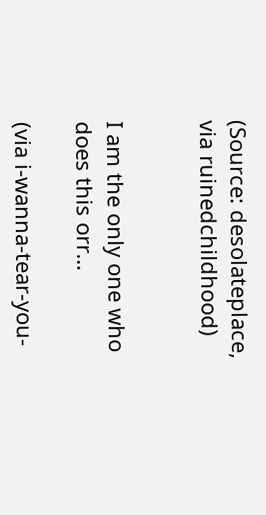(Source: desolateplace, via ruinedchildhood)


I am the only one who does this orr…

(via i-wanna-tear-you-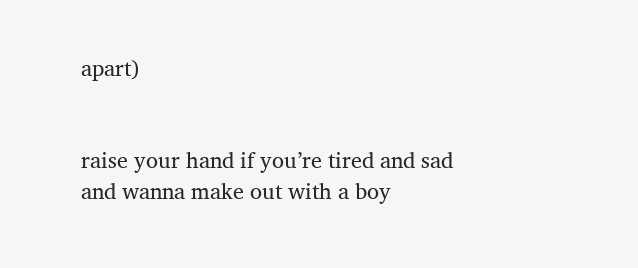apart)


raise your hand if you’re tired and sad and wanna make out with a boy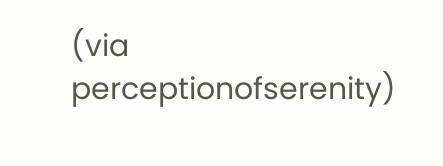(via perceptionofserenity)